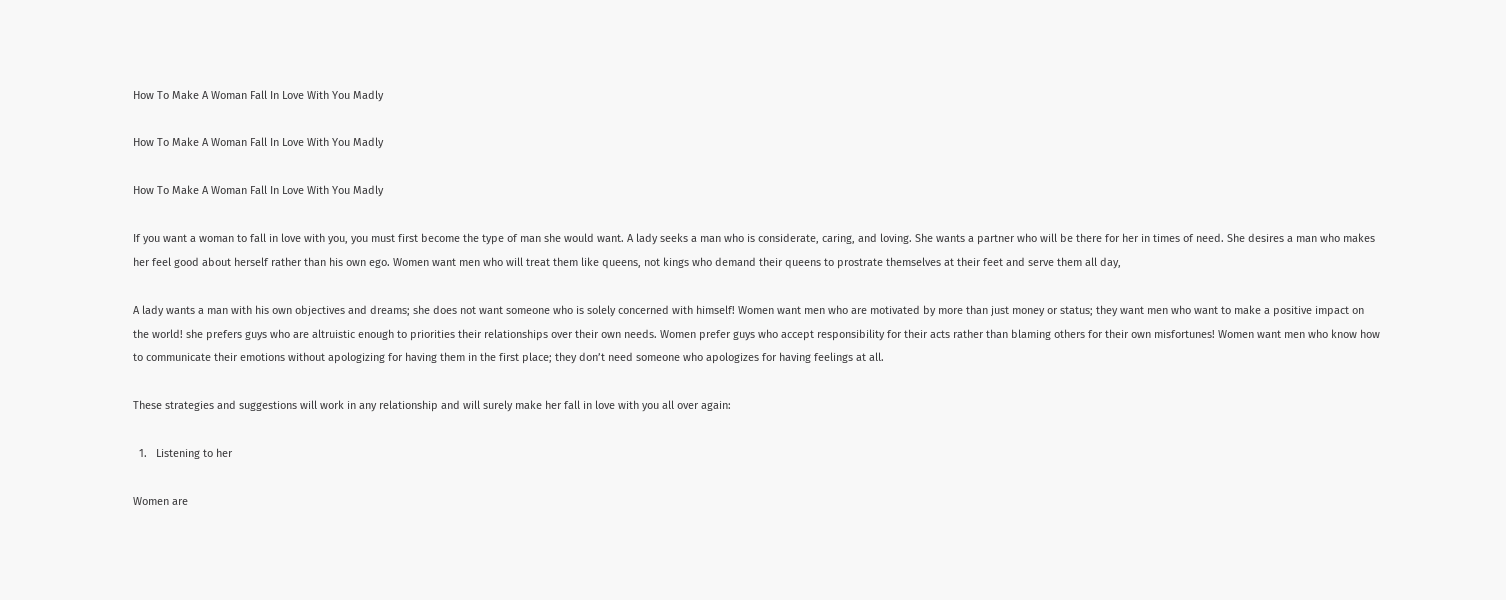How To Make A Woman Fall In Love With You Madly

How To Make A Woman Fall In Love With You Madly

How To Make A Woman Fall In Love With You Madly

If you want a woman to fall in love with you, you must first become the type of man she would want. A lady seeks a man who is considerate, caring, and loving. She wants a partner who will be there for her in times of need. She desires a man who makes her feel good about herself rather than his own ego. Women want men who will treat them like queens, not kings who demand their queens to prostrate themselves at their feet and serve them all day,

A lady wants a man with his own objectives and dreams; she does not want someone who is solely concerned with himself! Women want men who are motivated by more than just money or status; they want men who want to make a positive impact on the world! she prefers guys who are altruistic enough to priorities their relationships over their own needs. Women prefer guys who accept responsibility for their acts rather than blaming others for their own misfortunes! Women want men who know how to communicate their emotions without apologizing for having them in the first place; they don’t need someone who apologizes for having feelings at all.

These strategies and suggestions will work in any relationship and will surely make her fall in love with you all over again:

  1.   Listening to her

Women are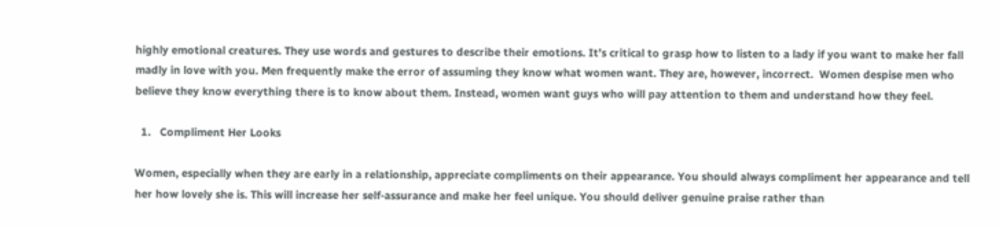highly emotional creatures. They use words and gestures to describe their emotions. It’s critical to grasp how to listen to a lady if you want to make her fall madly in love with you. Men frequently make the error of assuming they know what women want. They are, however, incorrect.  Women despise men who believe they know everything there is to know about them. Instead, women want guys who will pay attention to them and understand how they feel.

  1.   Compliment Her Looks

Women, especially when they are early in a relationship, appreciate compliments on their appearance. You should always compliment her appearance and tell her how lovely she is. This will increase her self-assurance and make her feel unique. You should deliver genuine praise rather than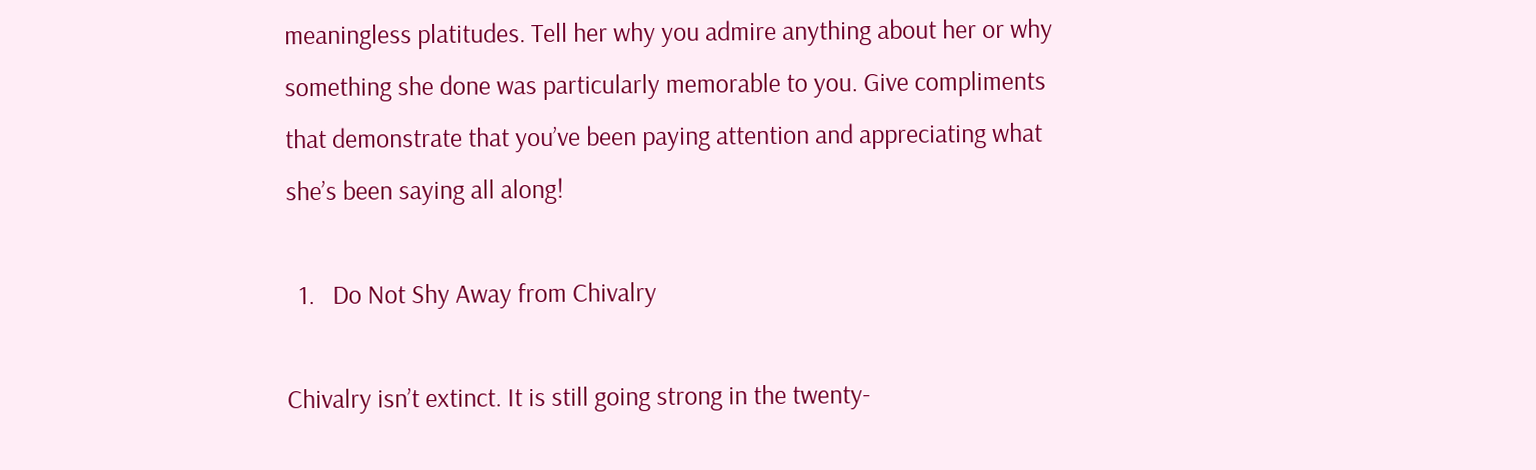meaningless platitudes. Tell her why you admire anything about her or why something she done was particularly memorable to you. Give compliments that demonstrate that you’ve been paying attention and appreciating what she’s been saying all along!

  1.   Do Not Shy Away from Chivalry

Chivalry isn’t extinct. It is still going strong in the twenty-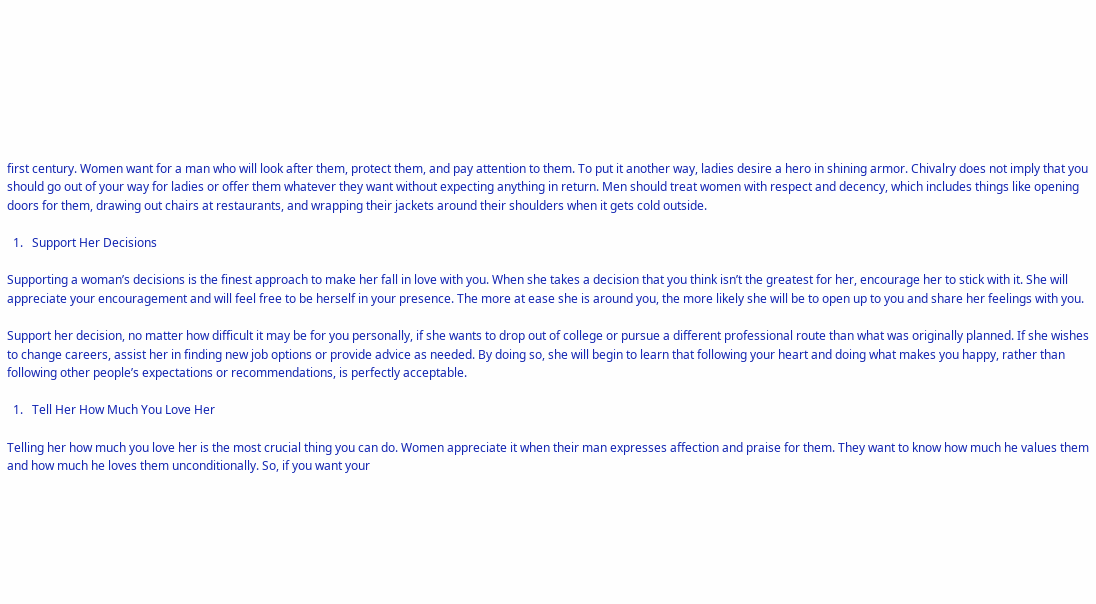first century. Women want for a man who will look after them, protect them, and pay attention to them. To put it another way, ladies desire a hero in shining armor. Chivalry does not imply that you should go out of your way for ladies or offer them whatever they want without expecting anything in return. Men should treat women with respect and decency, which includes things like opening doors for them, drawing out chairs at restaurants, and wrapping their jackets around their shoulders when it gets cold outside.

  1.   Support Her Decisions

Supporting a woman’s decisions is the finest approach to make her fall in love with you. When she takes a decision that you think isn’t the greatest for her, encourage her to stick with it. She will appreciate your encouragement and will feel free to be herself in your presence. The more at ease she is around you, the more likely she will be to open up to you and share her feelings with you.

Support her decision, no matter how difficult it may be for you personally, if she wants to drop out of college or pursue a different professional route than what was originally planned. If she wishes to change careers, assist her in finding new job options or provide advice as needed. By doing so, she will begin to learn that following your heart and doing what makes you happy, rather than following other people’s expectations or recommendations, is perfectly acceptable.

  1.   Tell Her How Much You Love Her

Telling her how much you love her is the most crucial thing you can do. Women appreciate it when their man expresses affection and praise for them. They want to know how much he values them and how much he loves them unconditionally. So, if you want your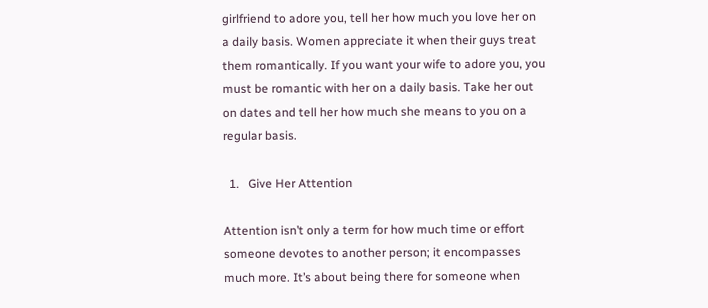girlfriend to adore you, tell her how much you love her on a daily basis. Women appreciate it when their guys treat them romantically. If you want your wife to adore you, you must be romantic with her on a daily basis. Take her out on dates and tell her how much she means to you on a regular basis.

  1.   Give Her Attention

Attention isn’t only a term for how much time or effort someone devotes to another person; it encompasses much more. It’s about being there for someone when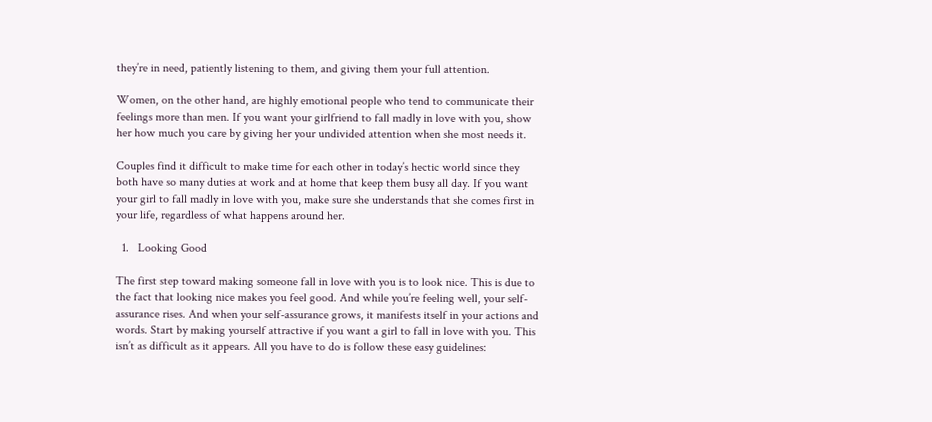they’re in need, patiently listening to them, and giving them your full attention.

Women, on the other hand, are highly emotional people who tend to communicate their feelings more than men. If you want your girlfriend to fall madly in love with you, show her how much you care by giving her your undivided attention when she most needs it.

Couples find it difficult to make time for each other in today’s hectic world since they both have so many duties at work and at home that keep them busy all day. If you want your girl to fall madly in love with you, make sure she understands that she comes first in your life, regardless of what happens around her.

  1.   Looking Good

The first step toward making someone fall in love with you is to look nice. This is due to the fact that looking nice makes you feel good. And while you’re feeling well, your self-assurance rises. And when your self-assurance grows, it manifests itself in your actions and words. Start by making yourself attractive if you want a girl to fall in love with you. This isn’t as difficult as it appears. All you have to do is follow these easy guidelines: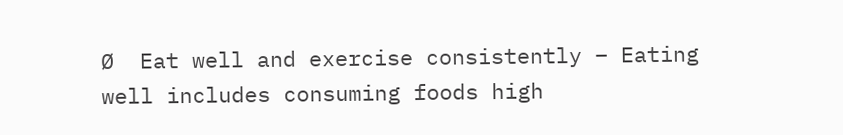Ø  Eat well and exercise consistently – Eating well includes consuming foods high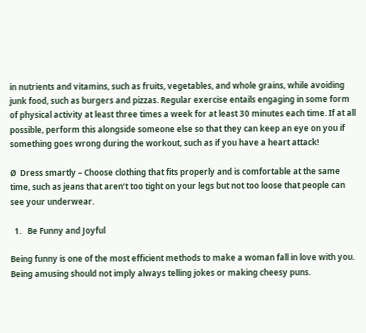in nutrients and vitamins, such as fruits, vegetables, and whole grains, while avoiding junk food, such as burgers and pizzas. Regular exercise entails engaging in some form of physical activity at least three times a week for at least 30 minutes each time. If at all possible, perform this alongside someone else so that they can keep an eye on you if something goes wrong during the workout, such as if you have a heart attack!

Ø  Dress smartly – Choose clothing that fits properly and is comfortable at the same time, such as jeans that aren’t too tight on your legs but not too loose that people can see your underwear.

  1.   Be Funny and Joyful

Being funny is one of the most efficient methods to make a woman fall in love with you. Being amusing should not imply always telling jokes or making cheesy puns.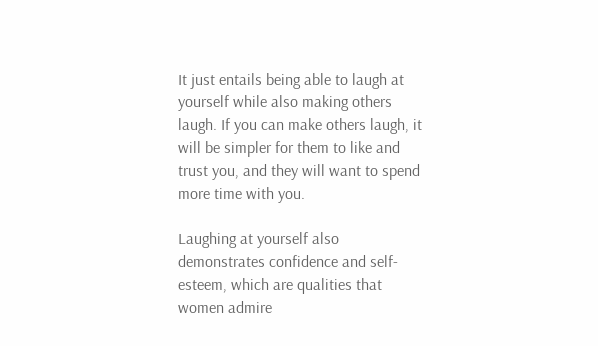It just entails being able to laugh at yourself while also making others laugh. If you can make others laugh, it will be simpler for them to like and trust you, and they will want to spend more time with you.

Laughing at yourself also demonstrates confidence and self-esteem, which are qualities that women admire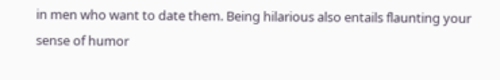in men who want to date them. Being hilarious also entails flaunting your sense of humor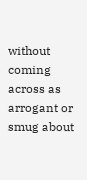without coming across as arrogant or smug about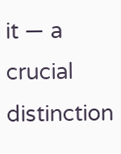it — a crucial distinction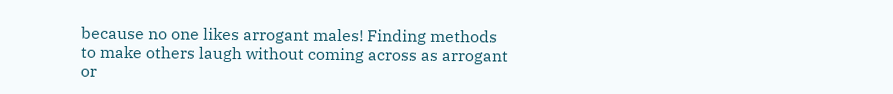because no one likes arrogant males! Finding methods to make others laugh without coming across as arrogant or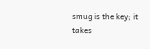smug is the key; it takes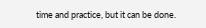time and practice, but it can be done.